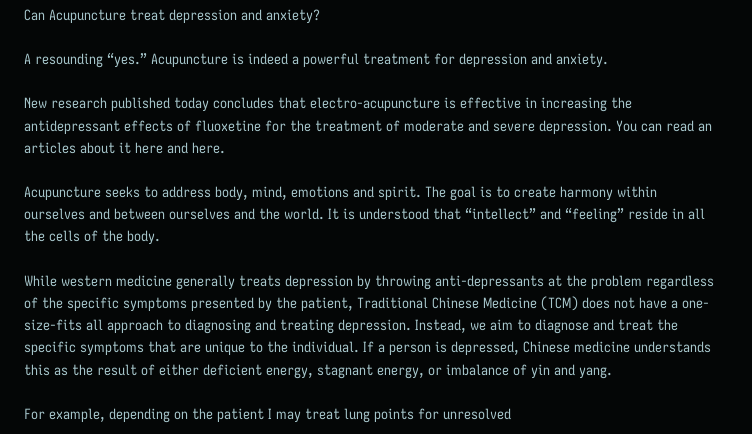Can Acupuncture treat depression and anxiety?

A resounding “yes.” Acupuncture is indeed a powerful treatment for depression and anxiety.

New research published today concludes that electro-acupuncture is effective in increasing the antidepressant effects of fluoxetine for the treatment of moderate and severe depression. You can read an articles about it here and here.

Acupuncture seeks to address body, mind, emotions and spirit. The goal is to create harmony within ourselves and between ourselves and the world. It is understood that “intellect” and “feeling” reside in all the cells of the body.

While western medicine generally treats depression by throwing anti-depressants at the problem regardless of the specific symptoms presented by the patient, Traditional Chinese Medicine (TCM) does not have a one-size-fits all approach to diagnosing and treating depression. Instead, we aim to diagnose and treat the specific symptoms that are unique to the individual. If a person is depressed, Chinese medicine understands this as the result of either deficient energy, stagnant energy, or imbalance of yin and yang.

For example, depending on the patient I may treat lung points for unresolved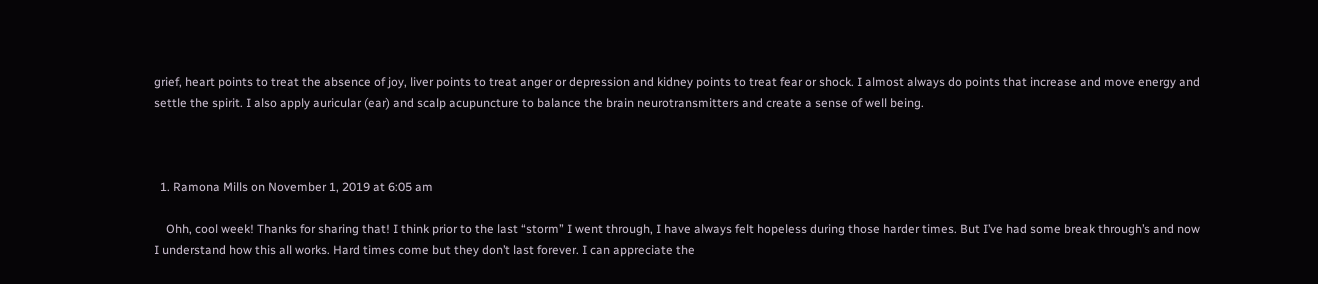grief, heart points to treat the absence of joy, liver points to treat anger or depression and kidney points to treat fear or shock. I almost always do points that increase and move energy and settle the spirit. I also apply auricular (ear) and scalp acupuncture to balance the brain neurotransmitters and create a sense of well being.



  1. Ramona Mills on November 1, 2019 at 6:05 am

    Ohh, cool week! Thanks for sharing that! I think prior to the last “storm” I went through, I have always felt hopeless during those harder times. But I’ve had some break through’s and now I understand how this all works. Hard times come but they don’t last forever. I can appreciate the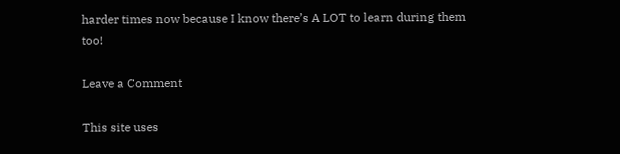harder times now because I know there’s A LOT to learn during them too!

Leave a Comment

This site uses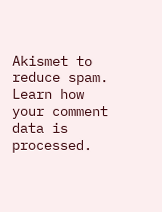Akismet to reduce spam. Learn how your comment data is processed.